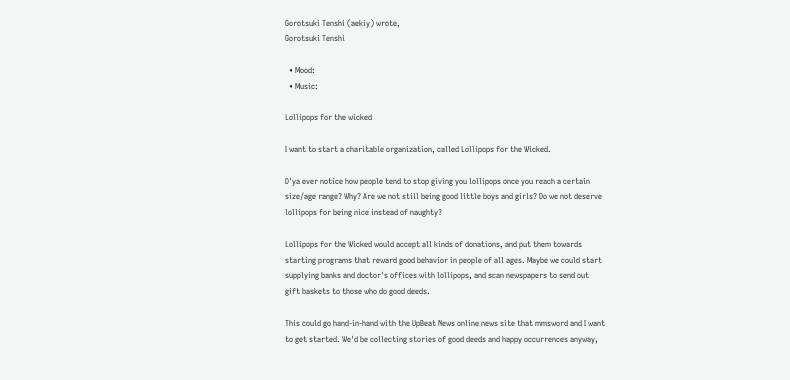Gorotsuki Tenshi (aekiy) wrote,
Gorotsuki Tenshi

  • Mood:
  • Music:

Lollipops for the wicked

I want to start a charitable organization, called Lollipops for the Wicked.

D'ya ever notice how people tend to stop giving you lollipops once you reach a certain size/age range? Why? Are we not still being good little boys and girls? Do we not deserve lollipops for being nice instead of naughty?

Lollipops for the Wicked would accept all kinds of donations, and put them towards starting programs that reward good behavior in people of all ages. Maybe we could start supplying banks and doctor's offices with lollipops, and scan newspapers to send out gift baskets to those who do good deeds.

This could go hand-in-hand with the UpBeat News online news site that mmsword and I want to get started. We'd be collecting stories of good deeds and happy occurrences anyway,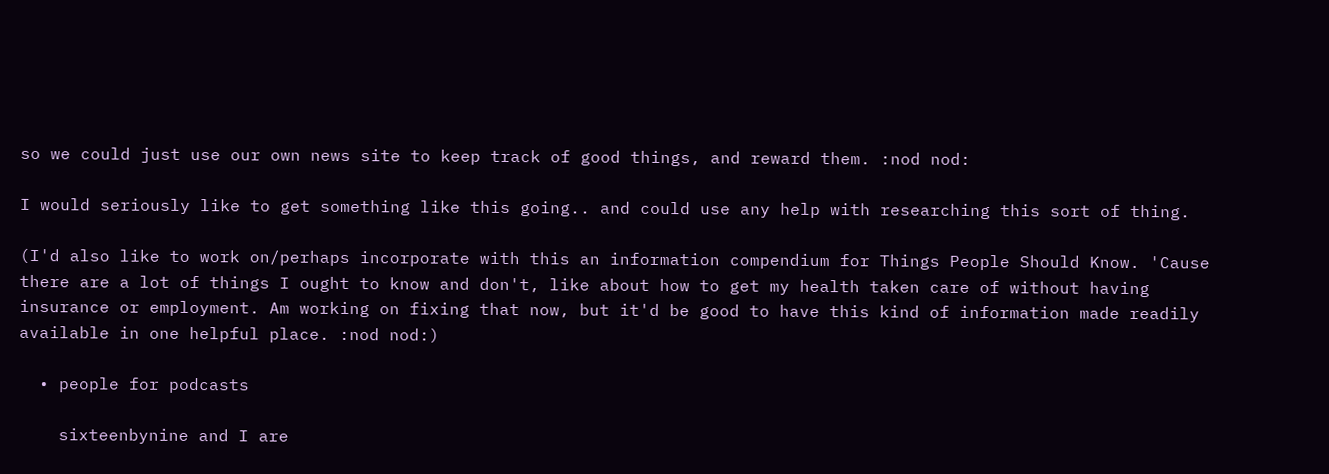so we could just use our own news site to keep track of good things, and reward them. :nod nod:

I would seriously like to get something like this going.. and could use any help with researching this sort of thing.

(I'd also like to work on/perhaps incorporate with this an information compendium for Things People Should Know. 'Cause there are a lot of things I ought to know and don't, like about how to get my health taken care of without having insurance or employment. Am working on fixing that now, but it'd be good to have this kind of information made readily available in one helpful place. :nod nod:)

  • people for podcasts

    sixteenbynine and I are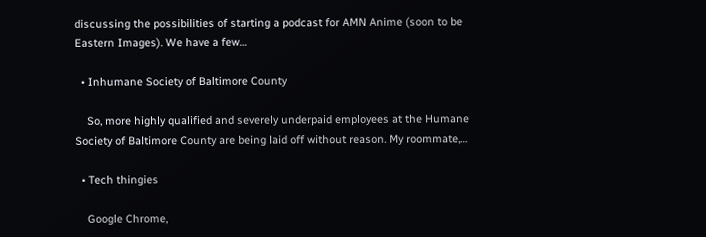discussing the possibilities of starting a podcast for AMN Anime (soon to be Eastern Images). We have a few…

  • Inhumane Society of Baltimore County

    So, more highly qualified and severely underpaid employees at the Humane Society of Baltimore County are being laid off without reason. My roommate,…

  • Tech thingies

    Google Chrome,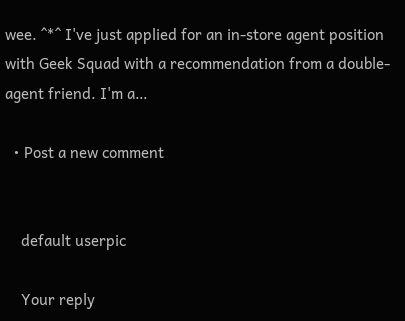wee. ^*^ I've just applied for an in-store agent position with Geek Squad with a recommendation from a double-agent friend. I'm a…

  • Post a new comment


    default userpic

    Your reply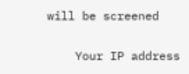will be screened

    Your IP address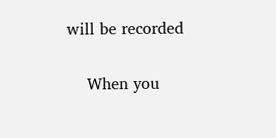will be recorded

    When you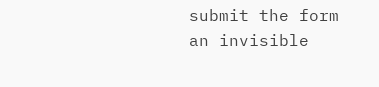submit the form an invisible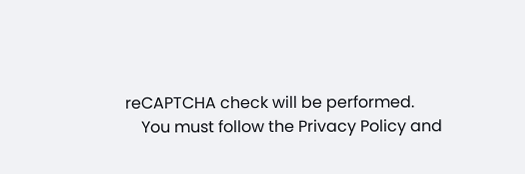reCAPTCHA check will be performed.
    You must follow the Privacy Policy and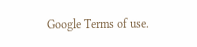Google Terms of use.